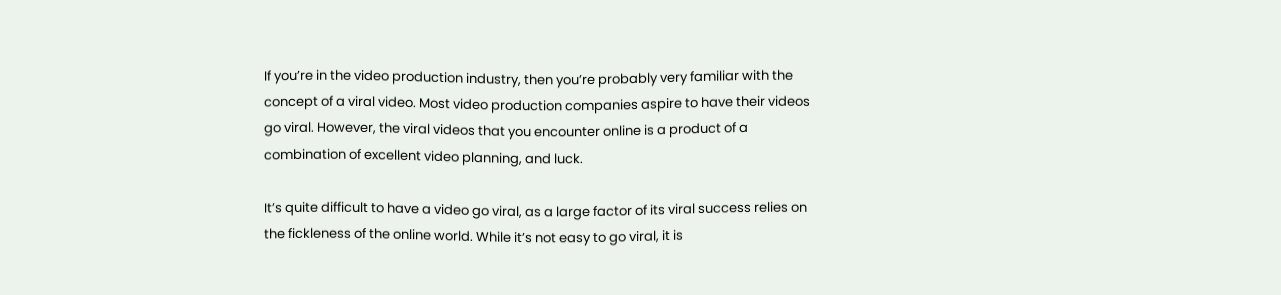If you’re in the video production industry, then you’re probably very familiar with the concept of a viral video. Most video production companies aspire to have their videos go viral. However, the viral videos that you encounter online is a product of a combination of excellent video planning, and luck.

It’s quite difficult to have a video go viral, as a large factor of its viral success relies on the fickleness of the online world. While it’s not easy to go viral, it is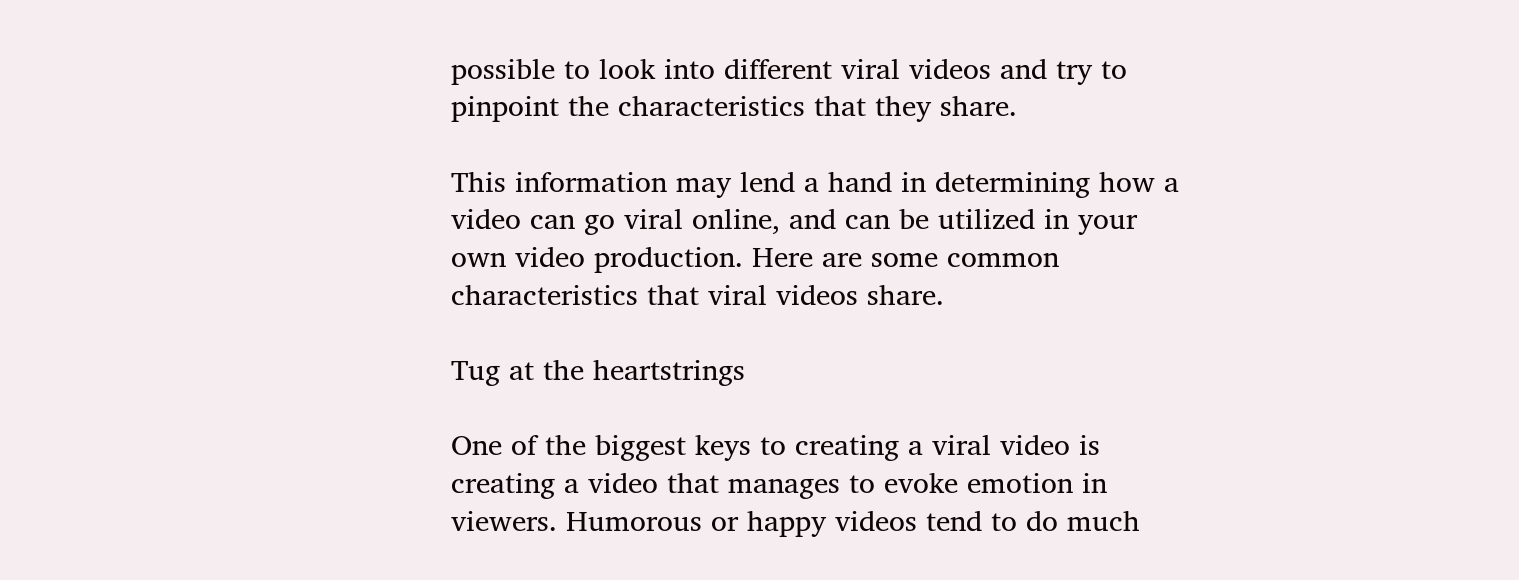possible to look into different viral videos and try to pinpoint the characteristics that they share.

This information may lend a hand in determining how a video can go viral online, and can be utilized in your own video production. Here are some common characteristics that viral videos share.

Tug at the heartstrings

One of the biggest keys to creating a viral video is creating a video that manages to evoke emotion in viewers. Humorous or happy videos tend to do much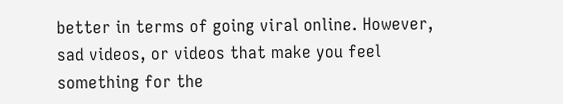better in terms of going viral online. However, sad videos, or videos that make you feel something for the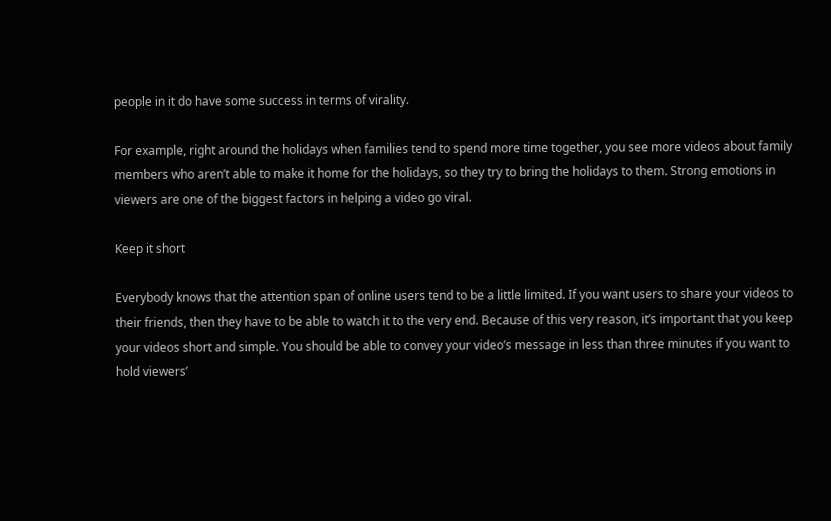people in it do have some success in terms of virality.

For example, right around the holidays when families tend to spend more time together, you see more videos about family members who aren’t able to make it home for the holidays, so they try to bring the holidays to them. Strong emotions in viewers are one of the biggest factors in helping a video go viral.

Keep it short

Everybody knows that the attention span of online users tend to be a little limited. If you want users to share your videos to their friends, then they have to be able to watch it to the very end. Because of this very reason, it’s important that you keep your videos short and simple. You should be able to convey your video’s message in less than three minutes if you want to hold viewers’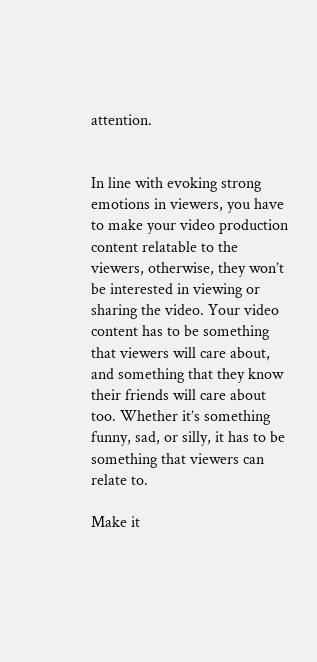attention.


In line with evoking strong emotions in viewers, you have to make your video production content relatable to the viewers, otherwise, they won’t be interested in viewing or sharing the video. Your video content has to be something that viewers will care about, and something that they know their friends will care about too. Whether it’s something funny, sad, or silly, it has to be something that viewers can relate to.

Make it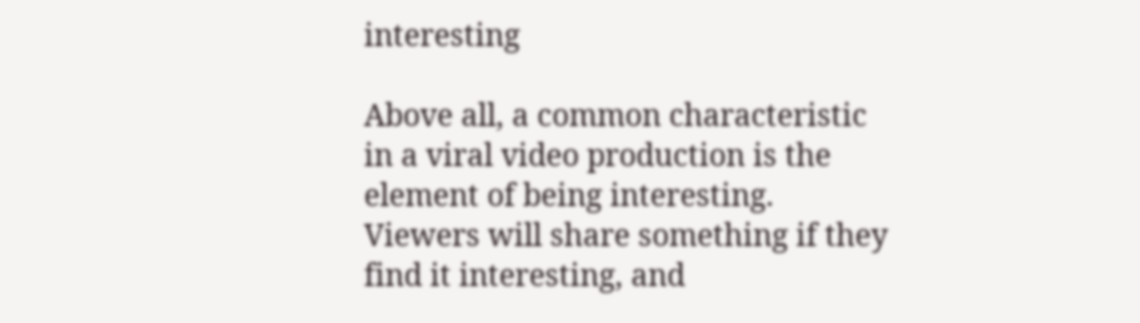interesting

Above all, a common characteristic in a viral video production is the element of being interesting. Viewers will share something if they find it interesting, and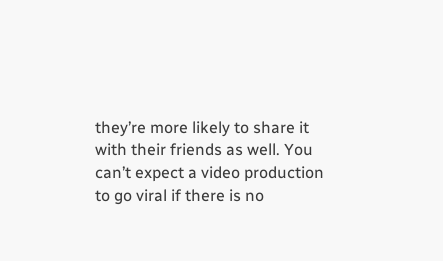they’re more likely to share it with their friends as well. You can’t expect a video production to go viral if there is no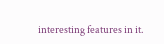interesting features in it.